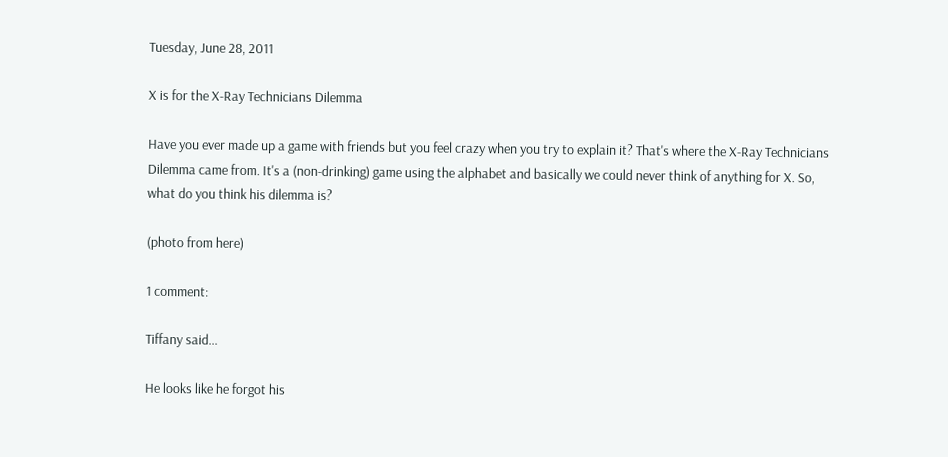Tuesday, June 28, 2011

X is for the X-Ray Technicians Dilemma

Have you ever made up a game with friends but you feel crazy when you try to explain it? That's where the X-Ray Technicians Dilemma came from. It's a (non-drinking) game using the alphabet and basically we could never think of anything for X. So, what do you think his dilemma is?

(photo from here)

1 comment:

Tiffany said...

He looks like he forgot his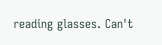reading glasses. Can't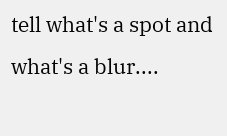tell what's a spot and what's a blur....